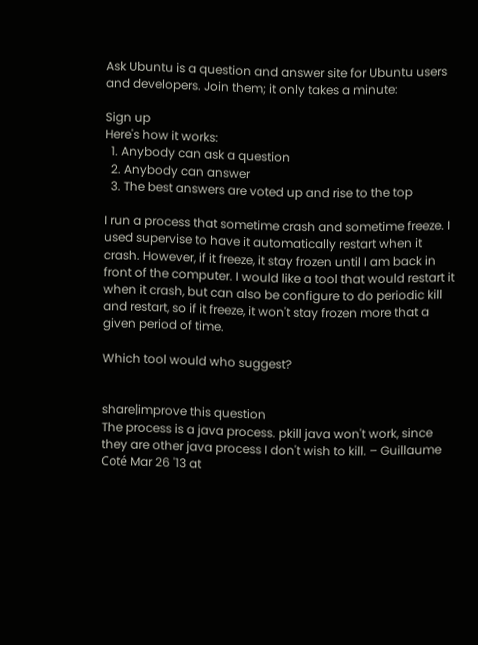Ask Ubuntu is a question and answer site for Ubuntu users and developers. Join them; it only takes a minute:

Sign up
Here's how it works:
  1. Anybody can ask a question
  2. Anybody can answer
  3. The best answers are voted up and rise to the top

I run a process that sometime crash and sometime freeze. I used supervise to have it automatically restart when it crash. However, if it freeze, it stay frozen until I am back in front of the computer. I would like a tool that would restart it when it crash, but can also be configure to do periodic kill and restart, so if it freeze, it won't stay frozen more that a given period of time.

Which tool would who suggest?


share|improve this question
The process is a java process. pkill java won't work, since they are other java process I don't wish to kill. – Guillaume Coté Mar 26 '13 at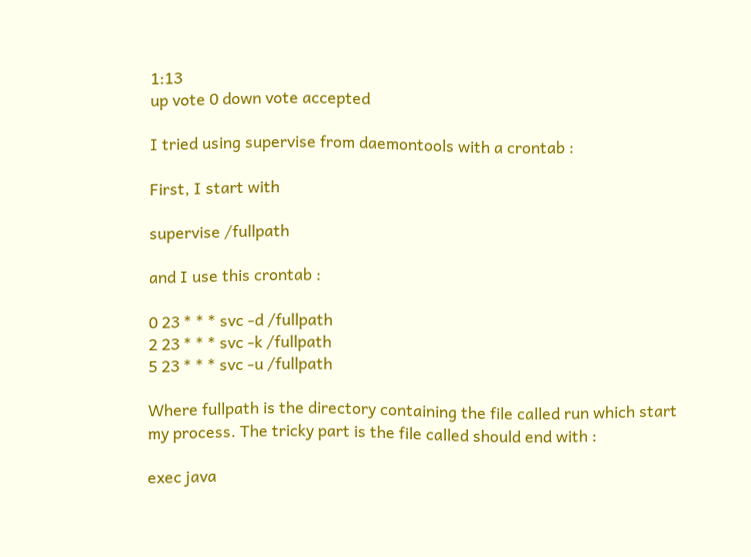1:13
up vote 0 down vote accepted

I tried using supervise from daemontools with a crontab :

First, I start with

supervise /fullpath

and I use this crontab :

0 23 * * * svc -d /fullpath
2 23 * * * svc -k /fullpath
5 23 * * * svc -u /fullpath

Where fullpath is the directory containing the file called run which start my process. The tricky part is the file called should end with :

exec java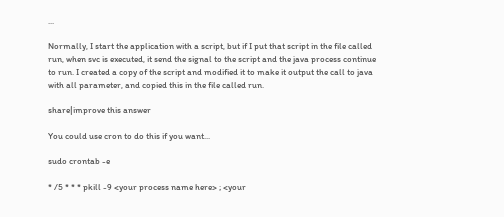...

Normally, I start the application with a script, but if I put that script in the file called run, when svc is executed, it send the signal to the script and the java process continue to run. I created a copy of the script and modified it to make it output the call to java with all parameter, and copied this in the file called run.

share|improve this answer

You could use cron to do this if you want...

sudo crontab -e

* /5 * * * pkill -9 <your process name here> ; <your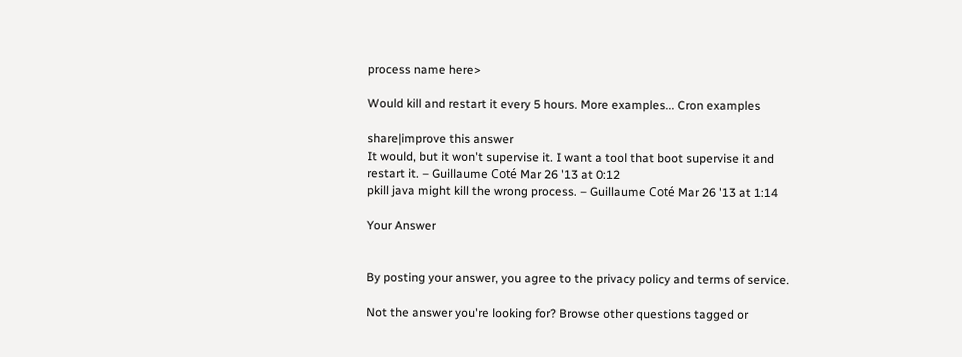process name here>

Would kill and restart it every 5 hours. More examples... Cron examples

share|improve this answer
It would, but it won't supervise it. I want a tool that boot supervise it and restart it. – Guillaume Coté Mar 26 '13 at 0:12
pkill java might kill the wrong process. – Guillaume Coté Mar 26 '13 at 1:14

Your Answer


By posting your answer, you agree to the privacy policy and terms of service.

Not the answer you're looking for? Browse other questions tagged or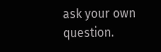ask your own question.